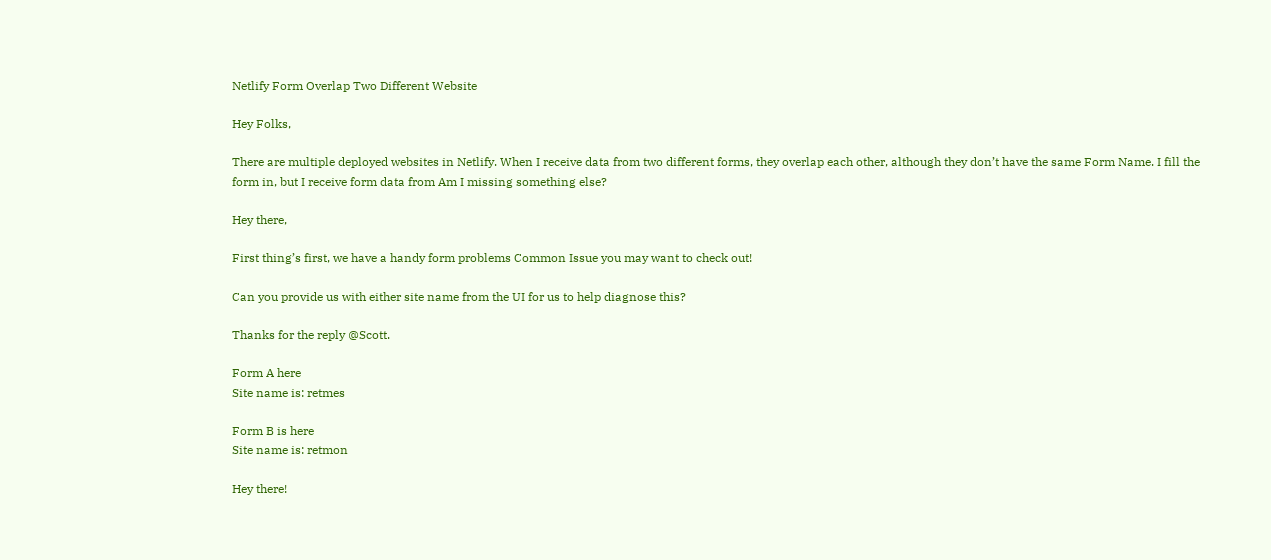Netlify Form Overlap Two Different Website

Hey Folks,

There are multiple deployed websites in Netlify. When I receive data from two different forms, they overlap each other, although they don’t have the same Form Name. I fill the form in, but I receive form data from Am I missing something else?

Hey there,

First thing’s first, we have a handy form problems Common Issue you may want to check out!

Can you provide us with either site name from the UI for us to help diagnose this?

Thanks for the reply @Scott.

Form A here
Site name is: retmes

Form B is here
Site name is: retmon

Hey there!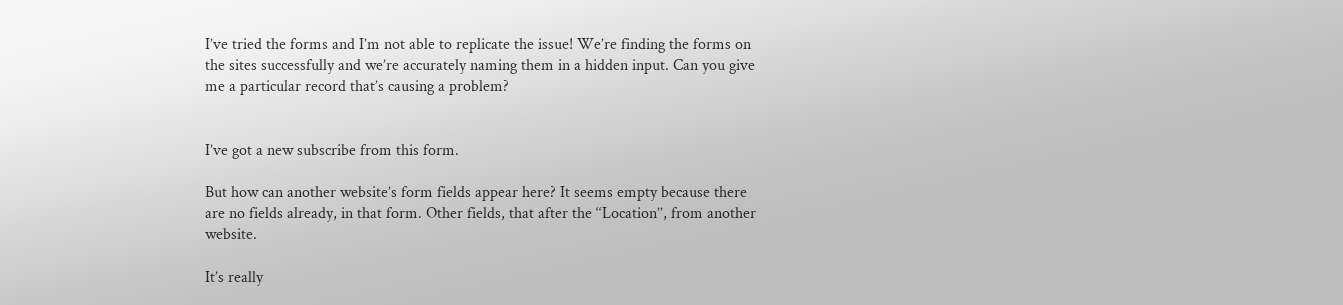I’ve tried the forms and I’m not able to replicate the issue! We’re finding the forms on the sites successfully and we’re accurately naming them in a hidden input. Can you give me a particular record that’s causing a problem?


I’ve got a new subscribe from this form.

But how can another website’s form fields appear here? It seems empty because there are no fields already, in that form. Other fields, that after the ‘‘Location’’, from another website.

It’s really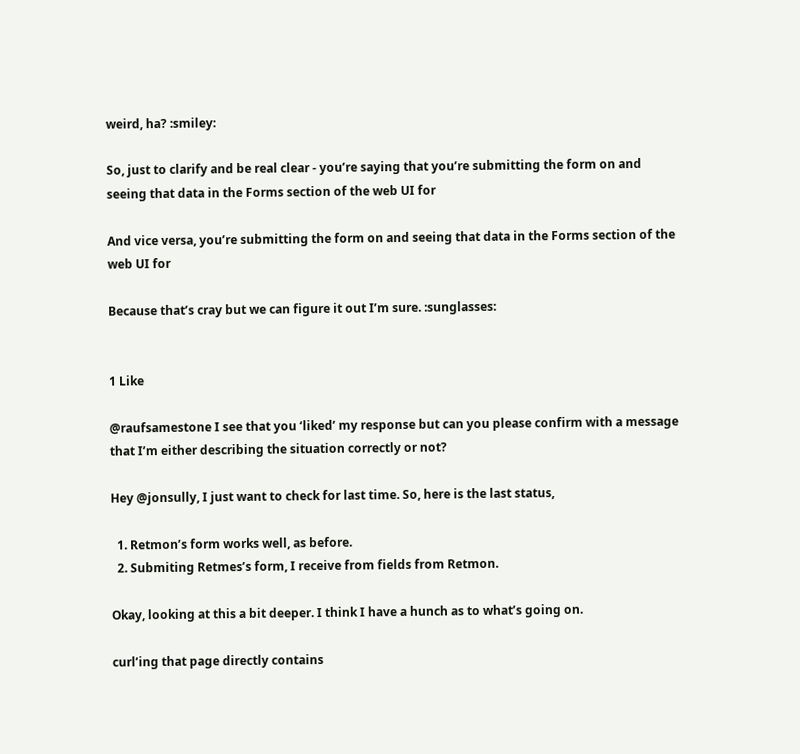weird, ha? :smiley:

So, just to clarify and be real clear - you’re saying that you’re submitting the form on and seeing that data in the Forms section of the web UI for

And vice versa, you’re submitting the form on and seeing that data in the Forms section of the web UI for

Because that’s cray but we can figure it out I’m sure. :sunglasses:


1 Like

@raufsamestone I see that you ‘liked’ my response but can you please confirm with a message that I’m either describing the situation correctly or not?

Hey @jonsully, I just want to check for last time. So, here is the last status,

  1. Retmon’s form works well, as before.
  2. Submiting Retmes’s form, I receive from fields from Retmon.

Okay, looking at this a bit deeper. I think I have a hunch as to what’s going on.

curl’ing that page directly contains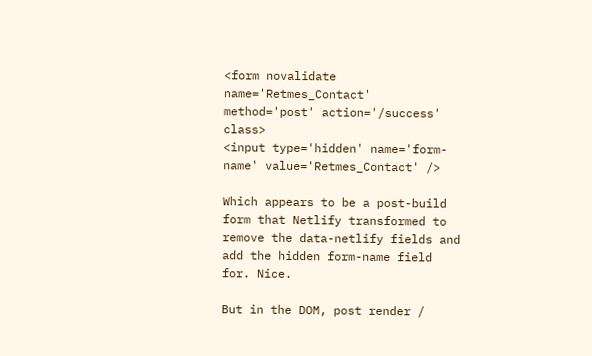<form novalidate name='Retmes_Contact' method='post' action='/success' class>
<input type='hidden' name='form-name' value='Retmes_Contact' />

Which appears to be a post-build form that Netlify transformed to remove the data-netlify fields and add the hidden form-name field for. Nice.

But in the DOM, post render /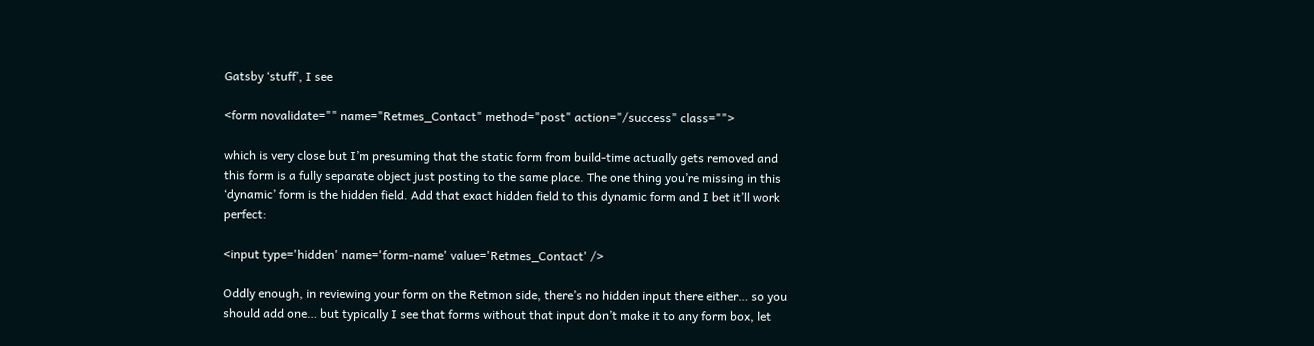Gatsby ‘stuff’, I see

<form novalidate="" name="Retmes_Contact" method="post" action="/success" class="">

which is very close but I’m presuming that the static form from build-time actually gets removed and this form is a fully separate object just posting to the same place. The one thing you’re missing in this ‘dynamic’ form is the hidden field. Add that exact hidden field to this dynamic form and I bet it’ll work perfect:

<input type='hidden' name='form-name' value='Retmes_Contact' />

Oddly enough, in reviewing your form on the Retmon side, there’s no hidden input there either… so you should add one… but typically I see that forms without that input don’t make it to any form box, let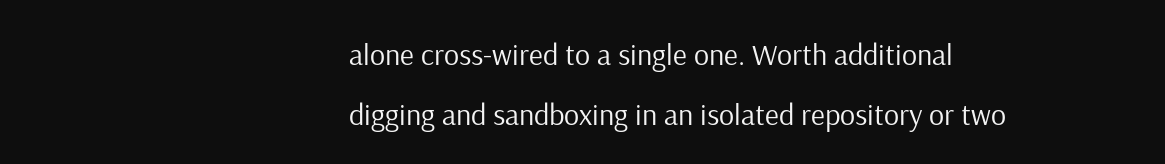alone cross-wired to a single one. Worth additional digging and sandboxing in an isolated repository or two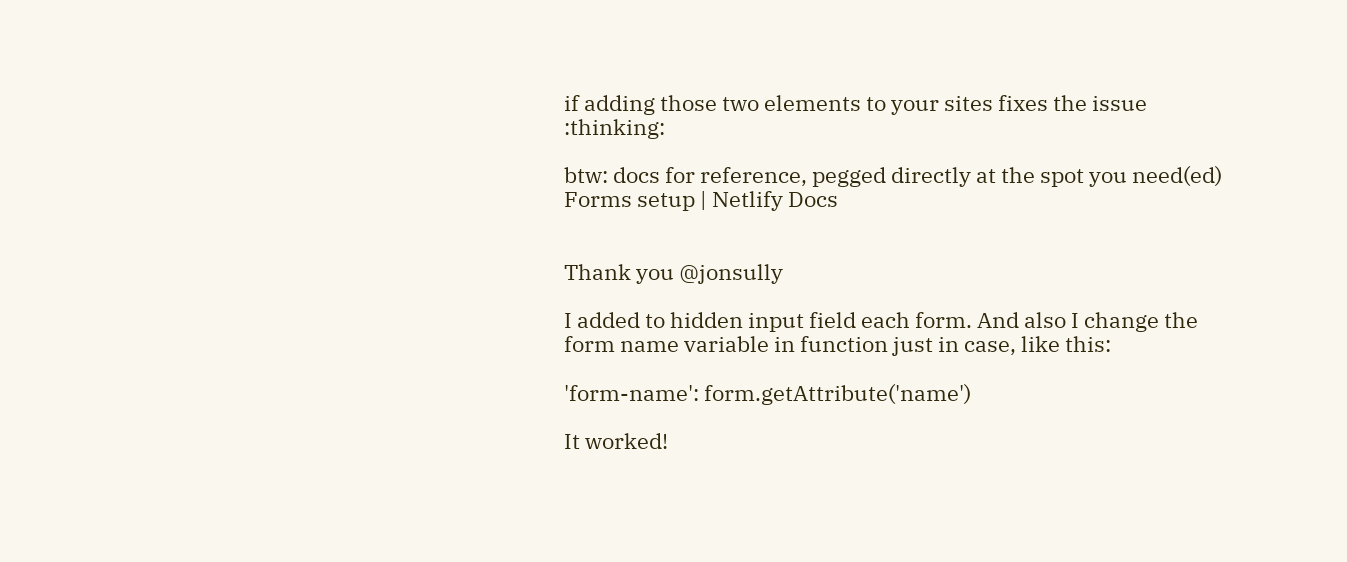if adding those two elements to your sites fixes the issue :thinking:

btw: docs for reference, pegged directly at the spot you need(ed) Forms setup | Netlify Docs


Thank you @jonsully

I added to hidden input field each form. And also I change the form name variable in function just in case, like this:

'form-name': form.getAttribute('name')

It worked!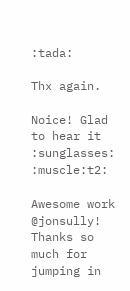:tada:

Thx again.

Noice! Glad to hear it :sunglasses: :muscle:t2:

Awesome work @jonsully! Thanks so much for jumping in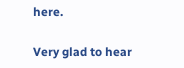here.

Very glad to hear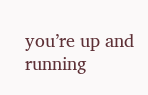you’re up and running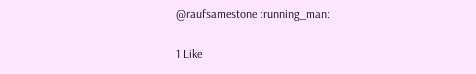@raufsamestone :running_man:

1 Like